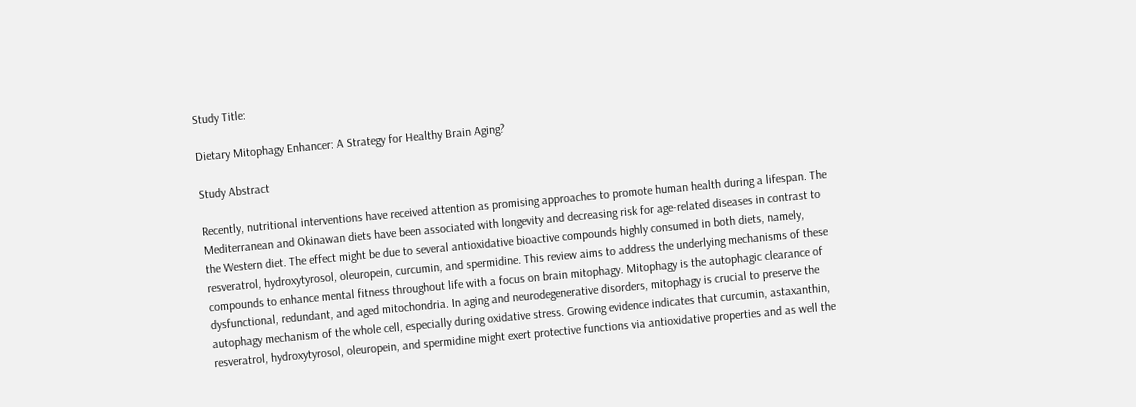Study Title:

Dietary Mitophagy Enhancer: A Strategy for Healthy Brain Aging?

Study Abstract

Recently, nutritional interventions have received attention as promising approaches to promote human health during a lifespan. The Mediterranean and Okinawan diets have been associated with longevity and decreasing risk for age-related diseases in contrast to the Western diet. The effect might be due to several antioxidative bioactive compounds highly consumed in both diets, namely, resveratrol, hydroxytyrosol, oleuropein, curcumin, and spermidine. This review aims to address the underlying mechanisms of these compounds to enhance mental fitness throughout life with a focus on brain mitophagy. Mitophagy is the autophagic clearance of dysfunctional, redundant, and aged mitochondria. In aging and neurodegenerative disorders, mitophagy is crucial to preserve the autophagy mechanism of the whole cell, especially during oxidative stress. Growing evidence indicates that curcumin, astaxanthin, resveratrol, hydroxytyrosol, oleuropein, and spermidine might exert protective functions via antioxidative properties and as well the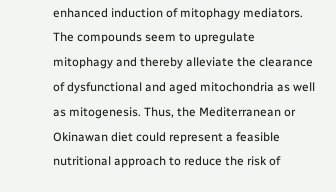enhanced induction of mitophagy mediators. The compounds seem to upregulate mitophagy and thereby alleviate the clearance of dysfunctional and aged mitochondria as well as mitogenesis. Thus, the Mediterranean or Okinawan diet could represent a feasible nutritional approach to reduce the risk of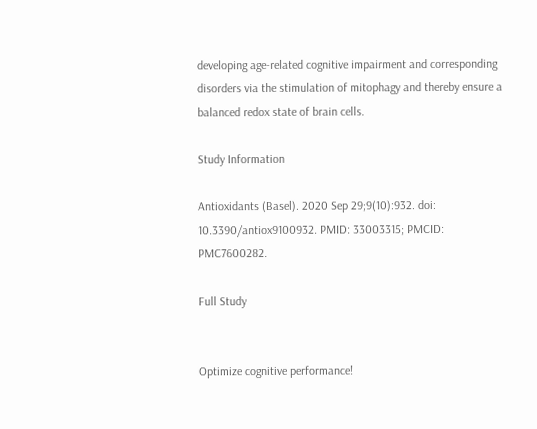developing age-related cognitive impairment and corresponding disorders via the stimulation of mitophagy and thereby ensure a balanced redox state of brain cells.

Study Information

Antioxidants (Basel). 2020 Sep 29;9(10):932. doi: 10.3390/antiox9100932. PMID: 33003315; PMCID: PMC7600282.

Full Study


Optimize cognitive performance!